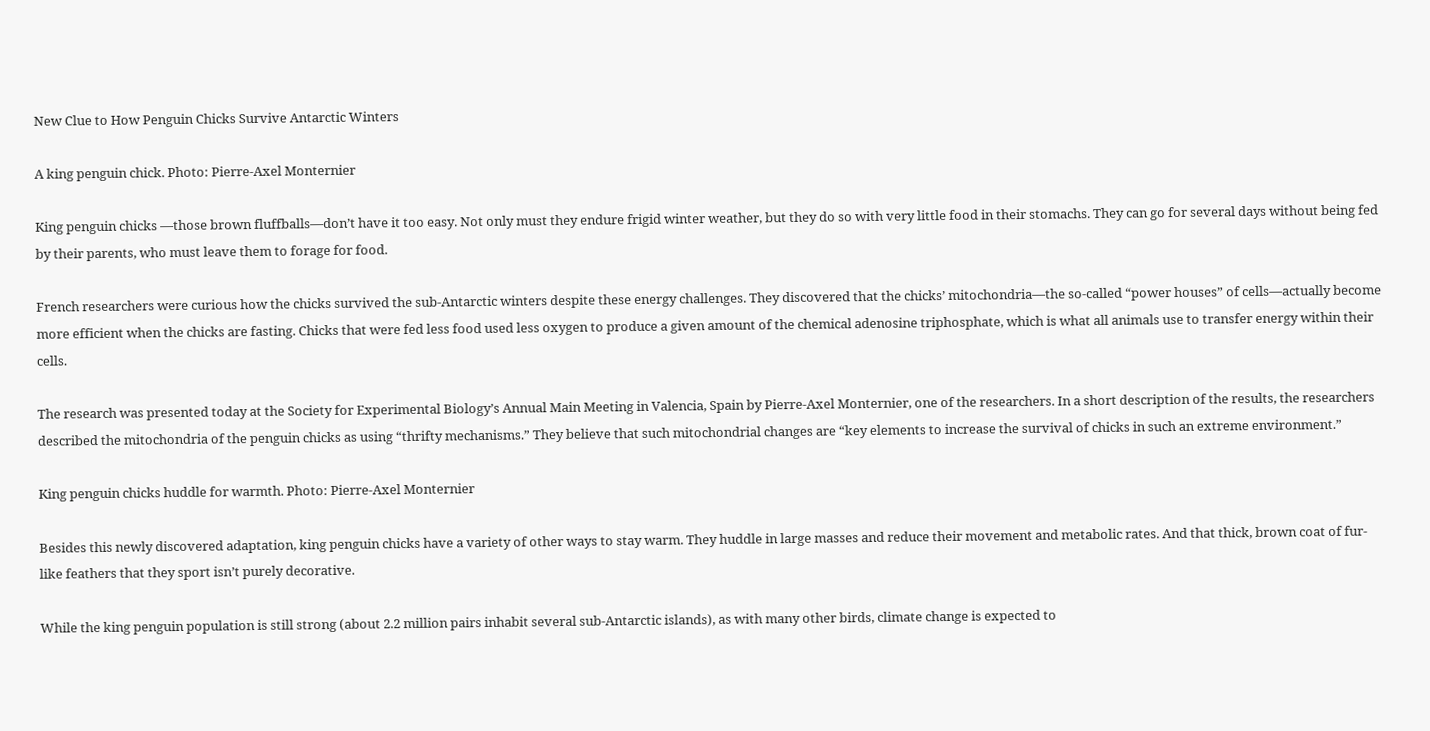New Clue to How Penguin Chicks Survive Antarctic Winters

A king penguin chick. Photo: Pierre-Axel Monternier

King penguin chicks —those brown fluffballs—don’t have it too easy. Not only must they endure frigid winter weather, but they do so with very little food in their stomachs. They can go for several days without being fed by their parents, who must leave them to forage for food.

French researchers were curious how the chicks survived the sub-Antarctic winters despite these energy challenges. They discovered that the chicks’ mitochondria—the so-called “power houses” of cells—actually become more efficient when the chicks are fasting. Chicks that were fed less food used less oxygen to produce a given amount of the chemical adenosine triphosphate, which is what all animals use to transfer energy within their cells.

The research was presented today at the Society for Experimental Biology’s Annual Main Meeting in Valencia, Spain by Pierre-Axel Monternier, one of the researchers. In a short description of the results, the researchers described the mitochondria of the penguin chicks as using “thrifty mechanisms.” They believe that such mitochondrial changes are “key elements to increase the survival of chicks in such an extreme environment.”

King penguin chicks huddle for warmth. Photo: Pierre-Axel Monternier

Besides this newly discovered adaptation, king penguin chicks have a variety of other ways to stay warm. They huddle in large masses and reduce their movement and metabolic rates. And that thick, brown coat of fur-like feathers that they sport isn’t purely decorative.

While the king penguin population is still strong (about 2.2 million pairs inhabit several sub-Antarctic islands), as with many other birds, climate change is expected to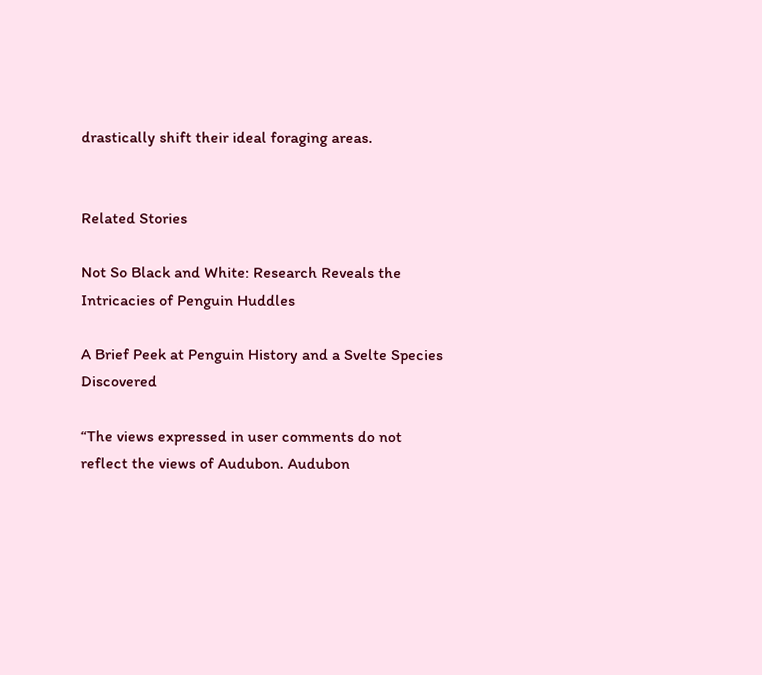drastically shift their ideal foraging areas.


Related Stories

Not So Black and White: Research Reveals the Intricacies of Penguin Huddles

A Brief Peek at Penguin History and a Svelte Species Discovered

“The views expressed in user comments do not reflect the views of Audubon. Audubon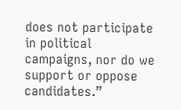does not participate in political campaigns, nor do we support or oppose candidates.”